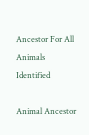Ancestor For All Animals Identified

Animal Ancestor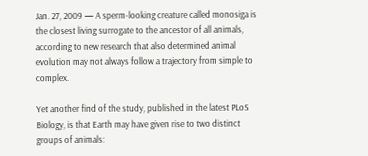Jan. 27, 2009 — A sperm-looking creature called monosiga is the closest living surrogate to the ancestor of all animals, according to new research that also determined animal evolution may not always follow a trajectory from simple to complex.

Yet another find of the study, published in the latest PLoS Biology, is that Earth may have given rise to two distinct groups of animals: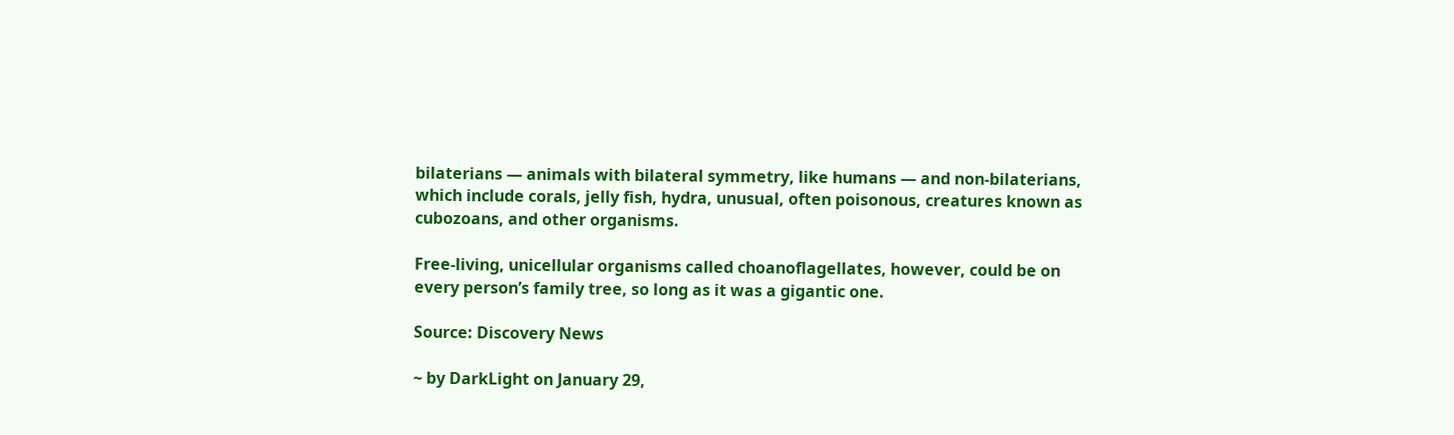bilaterians — animals with bilateral symmetry, like humans — and non-bilaterians, which include corals, jelly fish, hydra, unusual, often poisonous, creatures known as cubozoans, and other organisms.

Free-living, unicellular organisms called choanoflagellates, however, could be on every person’s family tree, so long as it was a gigantic one.

Source: Discovery News

~ by DarkLight on January 29,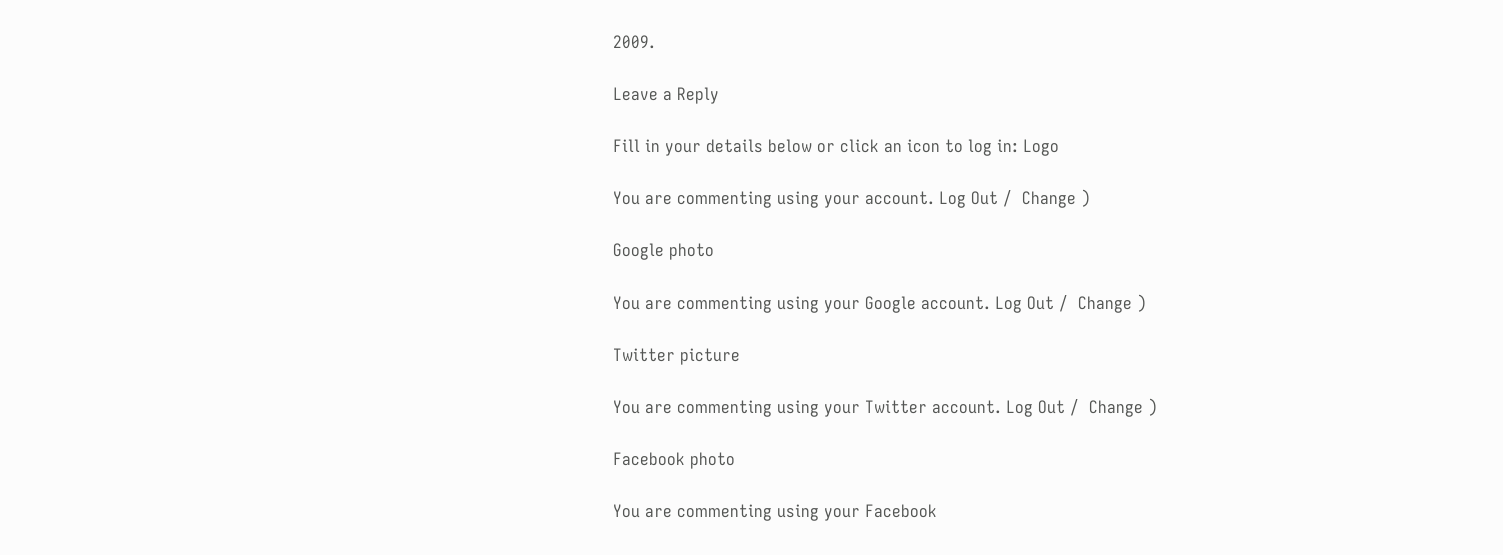2009.

Leave a Reply

Fill in your details below or click an icon to log in: Logo

You are commenting using your account. Log Out /  Change )

Google photo

You are commenting using your Google account. Log Out /  Change )

Twitter picture

You are commenting using your Twitter account. Log Out /  Change )

Facebook photo

You are commenting using your Facebook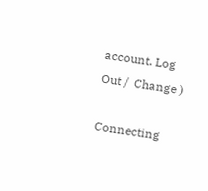account. Log Out /  Change )

Connecting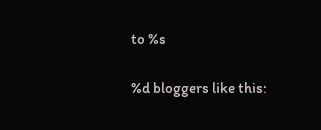to %s

%d bloggers like this: